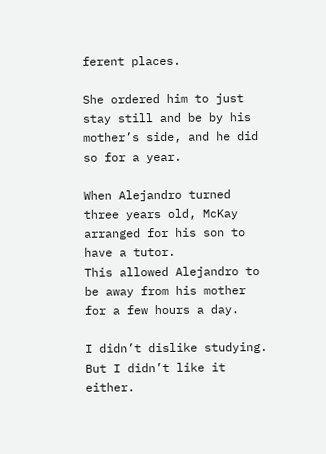ferent places.

She ordered him to just stay still and be by his mother’s side, and he did so for a year.

When Alejandro turned three years old, McKay arranged for his son to have a tutor.
This allowed Alejandro to be away from his mother for a few hours a day.

I didn’t dislike studying.
But I didn’t like it either.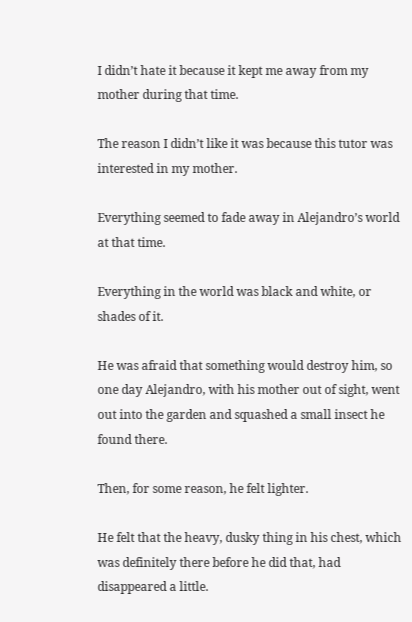I didn’t hate it because it kept me away from my mother during that time.

The reason I didn’t like it was because this tutor was interested in my mother.

Everything seemed to fade away in Alejandro’s world at that time.

Everything in the world was black and white, or shades of it.

He was afraid that something would destroy him, so one day Alejandro, with his mother out of sight, went out into the garden and squashed a small insect he found there.

Then, for some reason, he felt lighter.

He felt that the heavy, dusky thing in his chest, which was definitely there before he did that, had disappeared a little.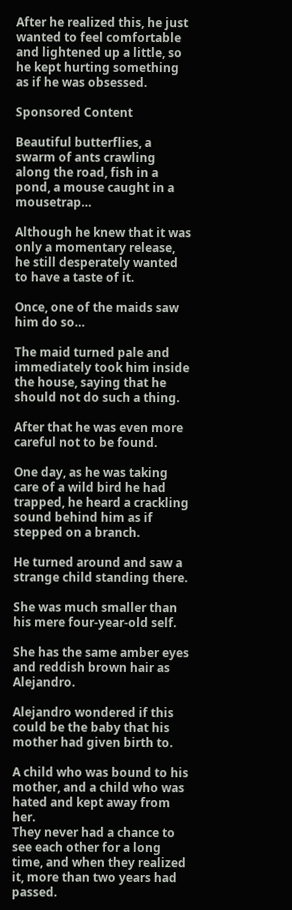After he realized this, he just wanted to feel comfortable and lightened up a little, so he kept hurting something as if he was obsessed.

Sponsored Content

Beautiful butterflies, a swarm of ants crawling along the road, fish in a pond, a mouse caught in a mousetrap…

Although he knew that it was only a momentary release, he still desperately wanted to have a taste of it.

Once, one of the maids saw him do so…

The maid turned pale and immediately took him inside the house, saying that he should not do such a thing.

After that he was even more careful not to be found.

One day, as he was taking care of a wild bird he had trapped, he heard a crackling sound behind him as if stepped on a branch.

He turned around and saw a strange child standing there.

She was much smaller than his mere four-year-old self.

She has the same amber eyes and reddish brown hair as Alejandro.

Alejandro wondered if this could be the baby that his mother had given birth to.

A child who was bound to his mother, and a child who was hated and kept away from her.
They never had a chance to see each other for a long time, and when they realized it, more than two years had passed.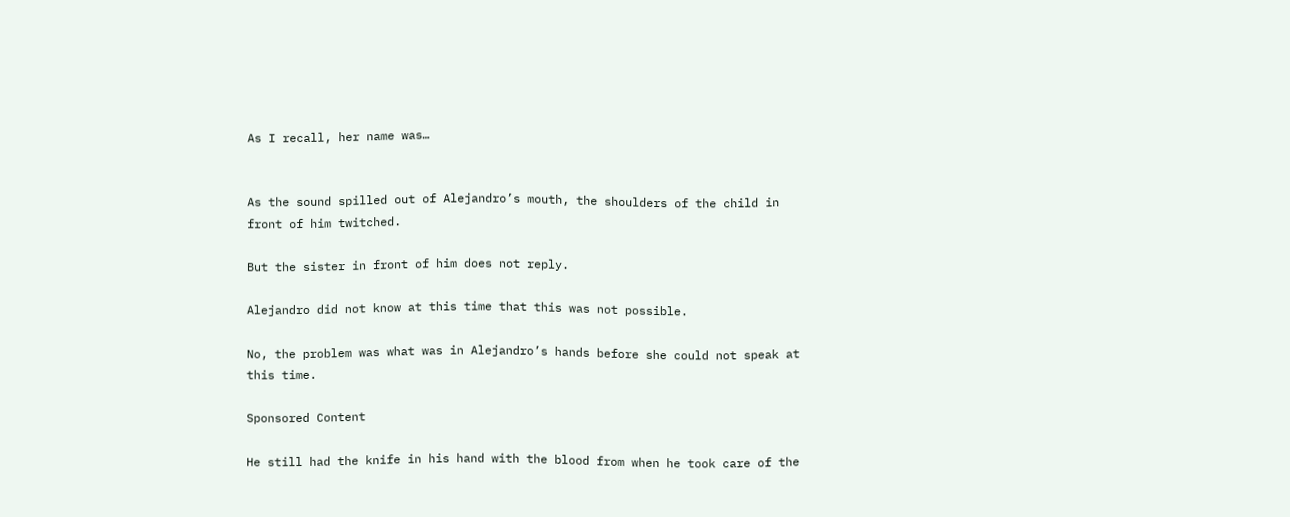As I recall, her name was…


As the sound spilled out of Alejandro’s mouth, the shoulders of the child in front of him twitched.

But the sister in front of him does not reply.

Alejandro did not know at this time that this was not possible.

No, the problem was what was in Alejandro’s hands before she could not speak at this time.

Sponsored Content

He still had the knife in his hand with the blood from when he took care of the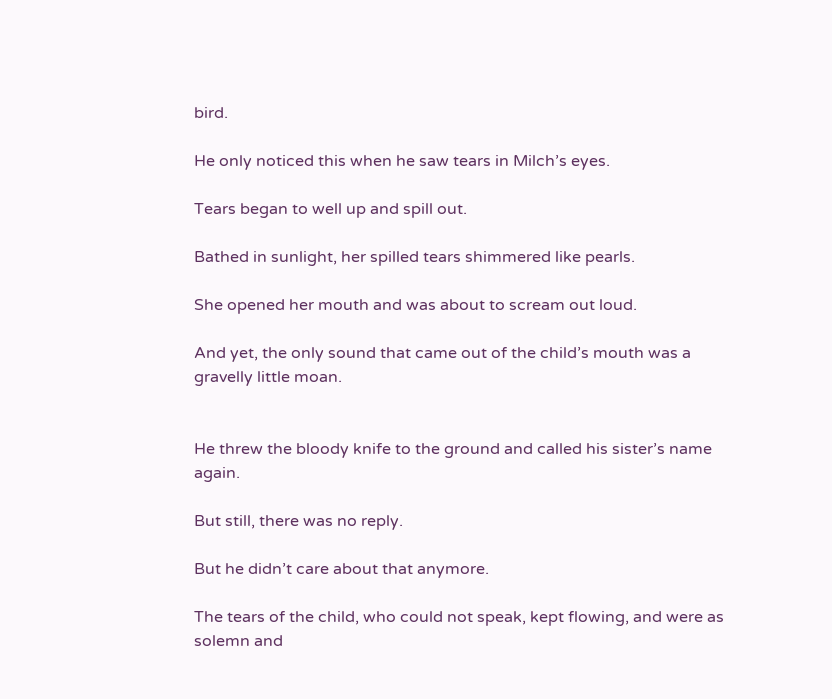bird.

He only noticed this when he saw tears in Milch’s eyes.

Tears began to well up and spill out.

Bathed in sunlight, her spilled tears shimmered like pearls.

She opened her mouth and was about to scream out loud.

And yet, the only sound that came out of the child’s mouth was a gravelly little moan.


He threw the bloody knife to the ground and called his sister’s name again.

But still, there was no reply.

But he didn’t care about that anymore.

The tears of the child, who could not speak, kept flowing, and were as solemn and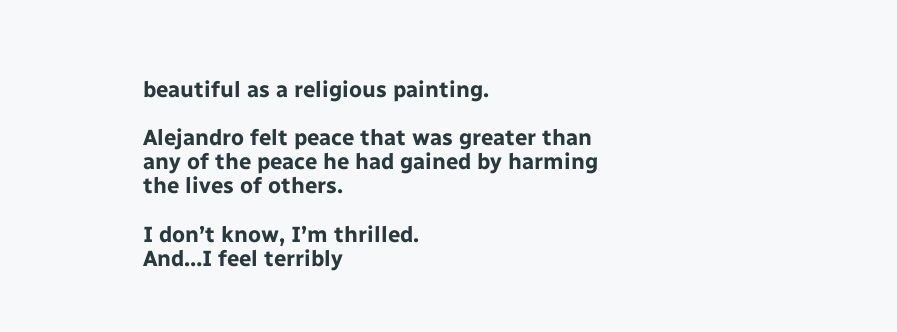beautiful as a religious painting.

Alejandro felt peace that was greater than any of the peace he had gained by harming the lives of others.

I don’t know, I’m thrilled.
And…I feel terribly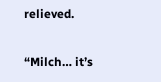relieved.

“Milch… it’s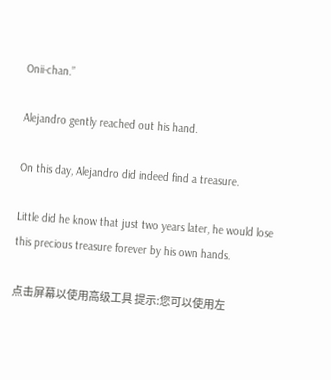Onii-chan.”

Alejandro gently reached out his hand.

On this day, Alejandro did indeed find a treasure.

Little did he know that just two years later, he would lose this precious treasure forever by his own hands.

点击屏幕以使用高级工具 提示:您可以使用左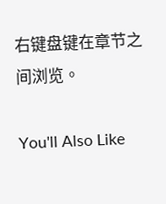右键盘键在章节之间浏览。

You'll Also Like